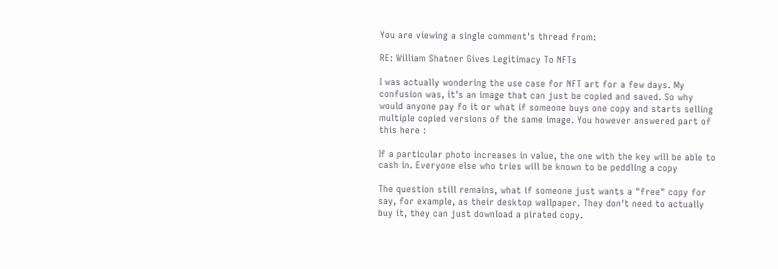You are viewing a single comment's thread from:

RE: William Shatner Gives Legitimacy To NFTs

I was actually wondering the use case for NFT art for a few days. My confusion was, it's an image that can just be copied and saved. So why would anyone pay fo it or what if someone buys one copy and starts selling multiple copied versions of the same image. You however answered part of this here :

If a particular photo increases in value, the one with the key will be able to cash in. Everyone else who tries will be known to be peddling a copy

The question still remains, what if someone just wants a "free" copy for say, for example, as their desktop wallpaper. They don't need to actually buy it, they can just download a pirated copy.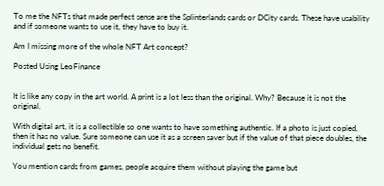To me the NFTs that made perfect sense are the Splinterlands cards or DCity cards. These have usability and if someone wants to use it, they have to buy it.

Am I missing more of the whole NFT Art concept?

Posted Using LeoFinance


It is like any copy in the art world. A print is a lot less than the original. Why? Because it is not the original.

With digital art, it is a collectible so one wants to have something authentic. If a photo is just copied, then it has no value. Sure someone can use it as a screen saver but if the value of that piece doubles, the individual gets no benefit.

You mention cards from games, people acquire them without playing the game but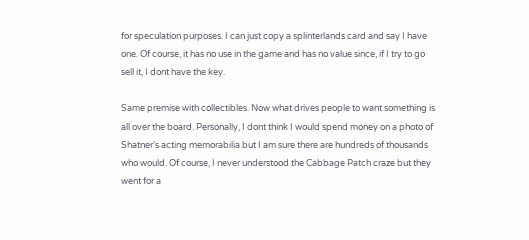for speculation purposes. I can just copy a splinterlands card and say I have one. Of course, it has no use in the game and has no value since, if I try to go sell it, I dont have the key.

Same premise with collectibles. Now what drives people to want something is all over the board. Personally, I dont think I would spend money on a photo of Shatner's acting memorabilia but I am sure there are hundreds of thousands who would. Of course, I never understood the Cabbage Patch craze but they went for a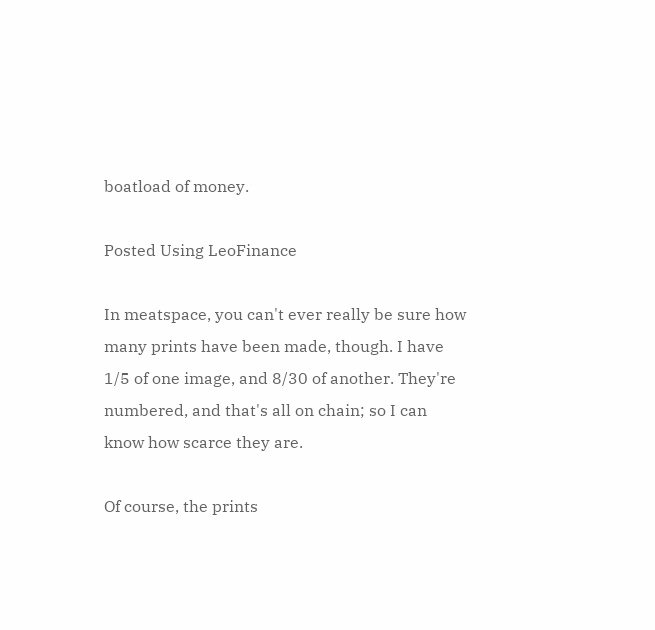boatload of money.

Posted Using LeoFinance

In meatspace, you can't ever really be sure how many prints have been made, though. I have 1/5 of one image, and 8/30 of another. They're numbered, and that's all on chain; so I can know how scarce they are.

Of course, the prints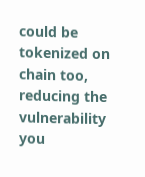could be tokenized on chain too, reducing the vulnerability you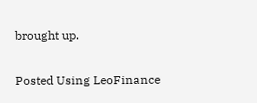brought up.

Posted Using LeoFinance